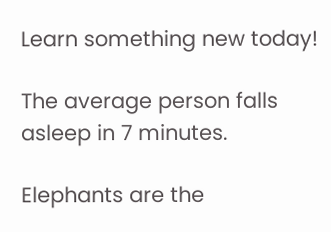Learn something new today!

The average person falls asleep in 7 minutes.

Elephants are the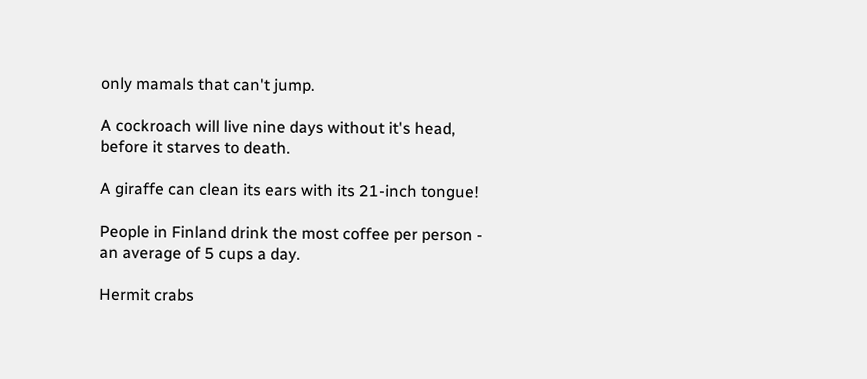only mamals that can't jump.

A cockroach will live nine days without it's head, before it starves to death.

A giraffe can clean its ears with its 21-inch tongue!

People in Finland drink the most coffee per person - an average of 5 cups a day.

Hermit crabs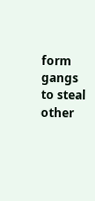form gangs to steal other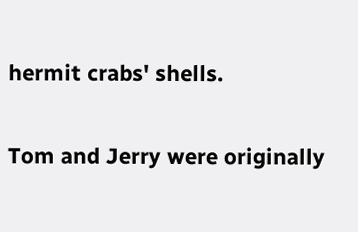hermit crabs' shells.

Tom and Jerry were originally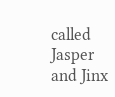called Jasper and Jinx